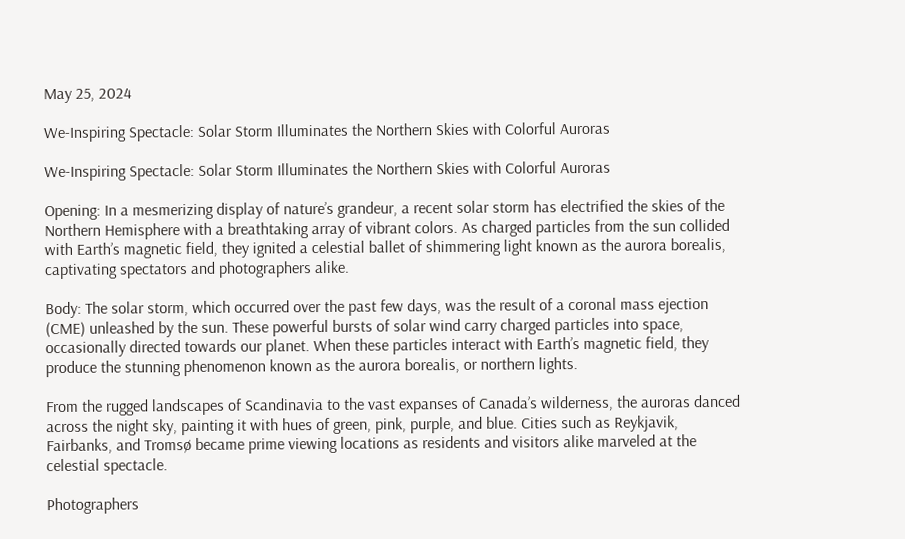May 25, 2024

We-Inspiring Spectacle: Solar Storm Illuminates the Northern Skies with Colorful Auroras

We-Inspiring Spectacle: Solar Storm Illuminates the Northern Skies with Colorful Auroras

Opening: In a mesmerizing display of nature’s grandeur, a recent solar storm has electrified the skies of the Northern Hemisphere with a breathtaking array of vibrant colors. As charged particles from the sun collided with Earth’s magnetic field, they ignited a celestial ballet of shimmering light known as the aurora borealis, captivating spectators and photographers alike.

Body: The solar storm, which occurred over the past few days, was the result of a coronal mass ejection (CME) unleashed by the sun. These powerful bursts of solar wind carry charged particles into space, occasionally directed towards our planet. When these particles interact with Earth’s magnetic field, they produce the stunning phenomenon known as the aurora borealis, or northern lights.

From the rugged landscapes of Scandinavia to the vast expanses of Canada’s wilderness, the auroras danced across the night sky, painting it with hues of green, pink, purple, and blue. Cities such as Reykjavik, Fairbanks, and Tromsø became prime viewing locations as residents and visitors alike marveled at the celestial spectacle.

Photographers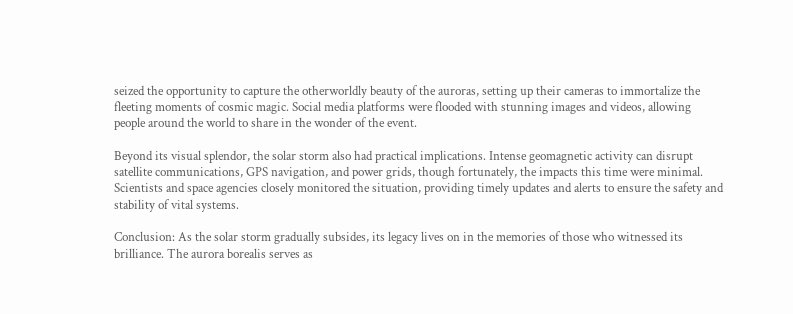seized the opportunity to capture the otherworldly beauty of the auroras, setting up their cameras to immortalize the fleeting moments of cosmic magic. Social media platforms were flooded with stunning images and videos, allowing people around the world to share in the wonder of the event.

Beyond its visual splendor, the solar storm also had practical implications. Intense geomagnetic activity can disrupt satellite communications, GPS navigation, and power grids, though fortunately, the impacts this time were minimal. Scientists and space agencies closely monitored the situation, providing timely updates and alerts to ensure the safety and stability of vital systems.

Conclusion: As the solar storm gradually subsides, its legacy lives on in the memories of those who witnessed its brilliance. The aurora borealis serves as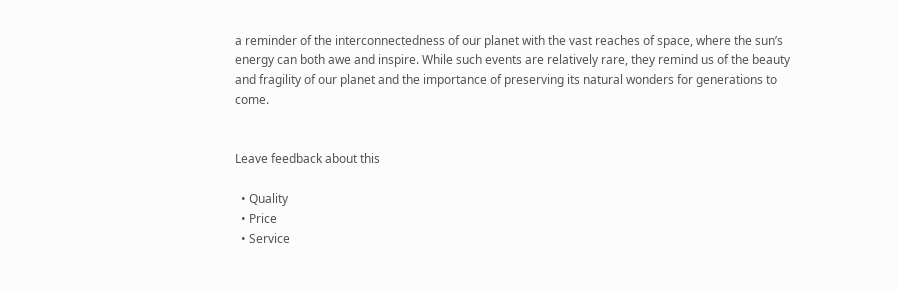a reminder of the interconnectedness of our planet with the vast reaches of space, where the sun’s energy can both awe and inspire. While such events are relatively rare, they remind us of the beauty and fragility of our planet and the importance of preserving its natural wonders for generations to come.


Leave feedback about this

  • Quality
  • Price
  • Service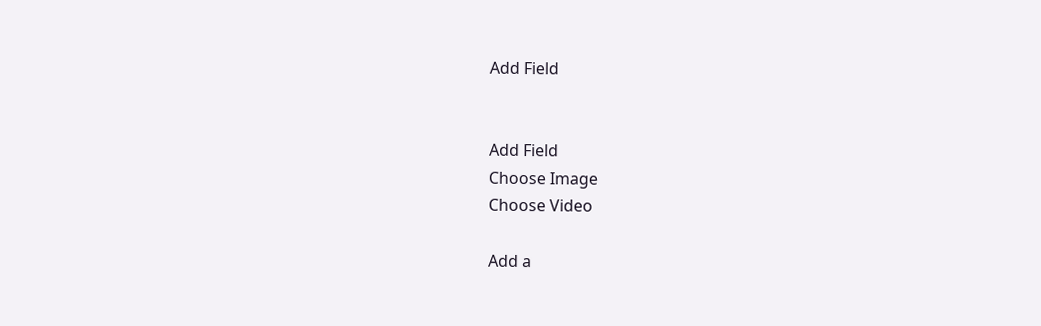Add Field


Add Field
Choose Image
Choose Video

Add a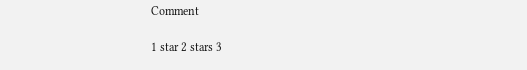Comment

1 star 2 stars 3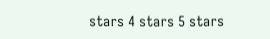stars 4 stars 5 stars